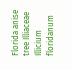Florida anise tree Illiaceae Illicium floridanum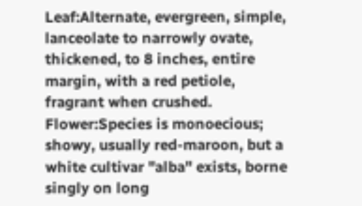Leaf:Alternate, evergreen, simple, lanceolate to narrowly ovate, thickened, to 8 inches, entire margin, with a red petiole, fragrant when crushed.
Flower:Species is monoecious; showy, usually red-maroon, but a white cultivar "alba" exists, borne singly on long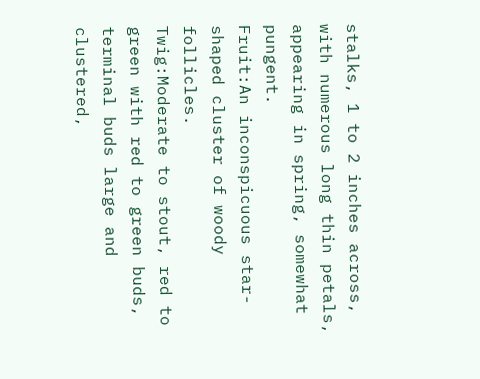stalks, 1 to 2 inches across, with numerous long thin petals, appearing in spring, somewhat pungent.
Fruit:An inconspicuous star-shaped cluster of woody follicles.
Twig:Moderate to stout, red to green with red to green buds, terminal buds large and clustered,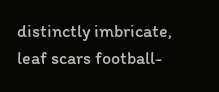distinctly imbricate, leaf scars football-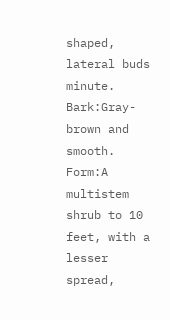shaped, lateral buds minute.
Bark:Gray-brown and smooth.
Form:A multistem shrub to 10 feet, with a lesser spread,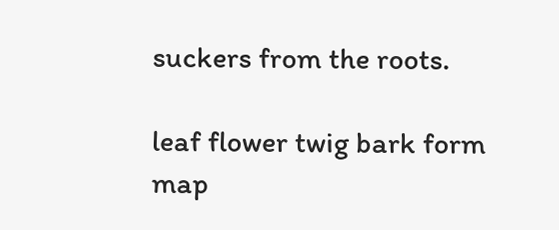suckers from the roots.

leaf flower twig bark form map